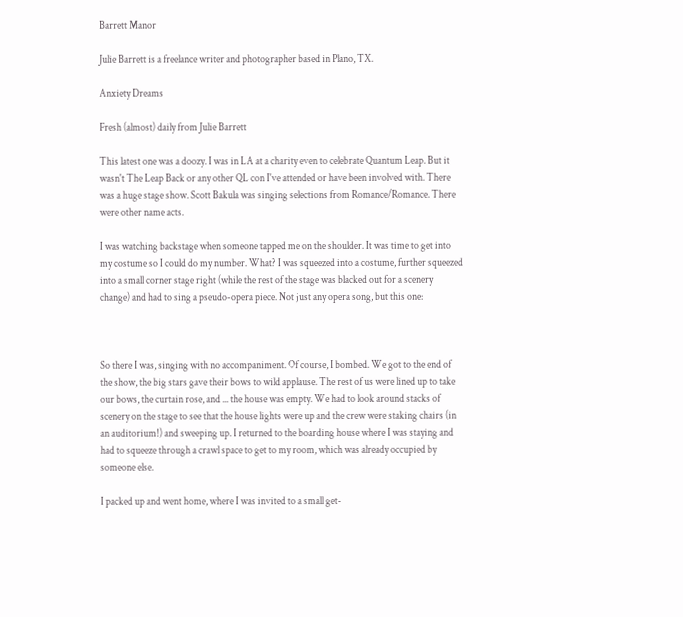Barrett Manor

Julie Barrett is a freelance writer and photographer based in Plano, TX.

Anxiety Dreams

Fresh (almost) daily from Julie Barrett

This latest one was a doozy. I was in LA at a charity even to celebrate Quantum Leap. But it wasn't The Leap Back or any other QL con I've attended or have been involved with. There was a huge stage show. Scott Bakula was singing selections from Romance/Romance. There were other name acts.

I was watching backstage when someone tapped me on the shoulder. It was time to get into my costume so I could do my number. What? I was squeezed into a costume, further squeezed into a small corner stage right (while the rest of the stage was blacked out for a scenery change) and had to sing a pseudo-opera piece. Not just any opera song, but this one:



So there I was, singing with no accompaniment. Of course, I bombed. We got to the end of the show, the big stars gave their bows to wild applause. The rest of us were lined up to take our bows, the curtain rose, and ... the house was empty. We had to look around stacks of scenery on the stage to see that the house lights were up and the crew were staking chairs (in an auditorium!) and sweeping up. I returned to the boarding house where I was staying and had to squeeze through a crawl space to get to my room, which was already occupied by someone else.

I packed up and went home, where I was invited to a small get-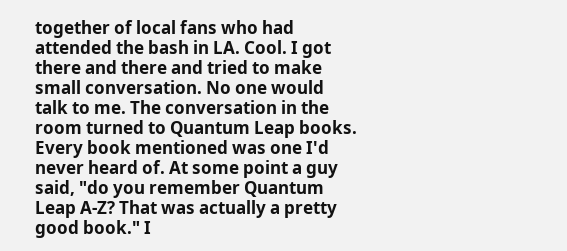together of local fans who had attended the bash in LA. Cool. I got there and there and tried to make small conversation. No one would talk to me. The conversation in the room turned to Quantum Leap books. Every book mentioned was one I'd never heard of. At some point a guy said, "do you remember Quantum Leap A-Z? That was actually a pretty good book." I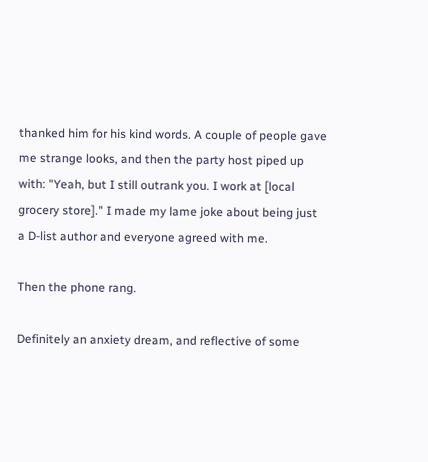thanked him for his kind words. A couple of people gave me strange looks, and then the party host piped up with: "Yeah, but I still outrank you. I work at [local grocery store]." I made my lame joke about being just a D-list author and everyone agreed with me.

Then the phone rang.

Definitely an anxiety dream, and reflective of some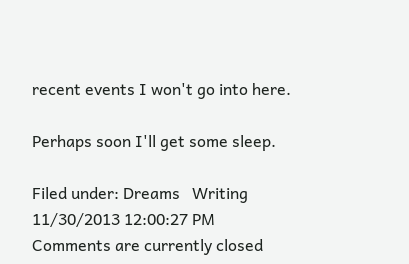recent events I won't go into here.

Perhaps soon I'll get some sleep.

Filed under: Dreams   Writing
11/30/2013 12:00:27 PM
Comments are currently closed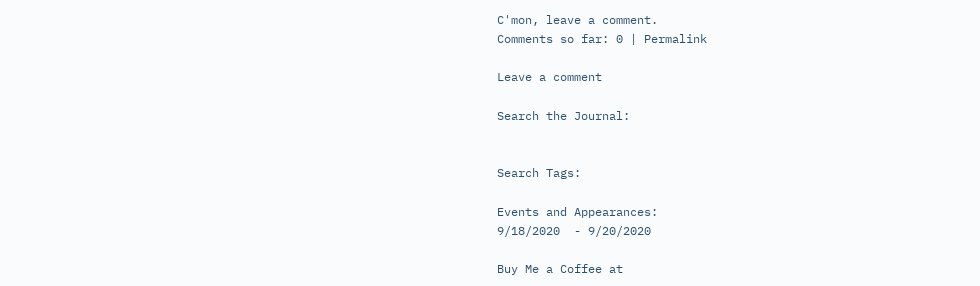C'mon, leave a comment.
Comments so far: 0 | Permalink

Leave a comment

Search the Journal:


Search Tags:

Events and Appearances:
9/18/2020  - 9/20/2020

Buy Me a Coffee at